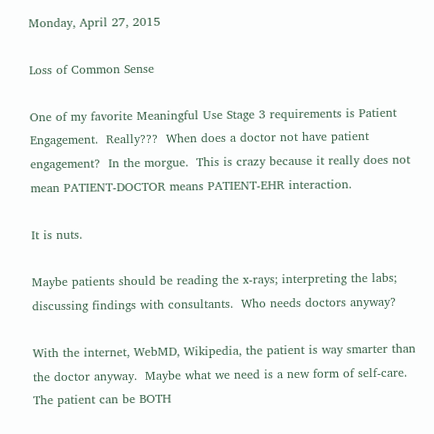Monday, April 27, 2015

Loss of Common Sense

One of my favorite Meaningful Use Stage 3 requirements is Patient Engagement.  Really???  When does a doctor not have patient engagement?  In the morgue.  This is crazy because it really does not mean PATIENT-DOCTOR means PATIENT-EHR interaction.

It is nuts.

Maybe patients should be reading the x-rays; interpreting the labs; discussing findings with consultants.  Who needs doctors anyway?

With the internet, WebMD, Wikipedia, the patient is way smarter than the doctor anyway.  Maybe what we need is a new form of self-care.  The patient can be BOTH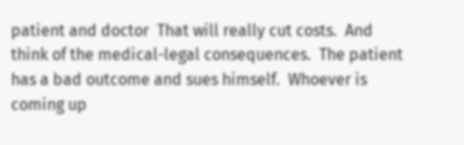patient and doctor  That will really cut costs.  And think of the medical-legal consequences.  The patient has a bad outcome and sues himself.  Whoever is coming up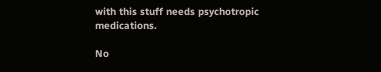with this stuff needs psychotropic medications.

No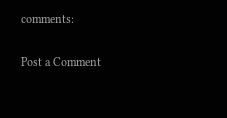comments:

Post a Comment